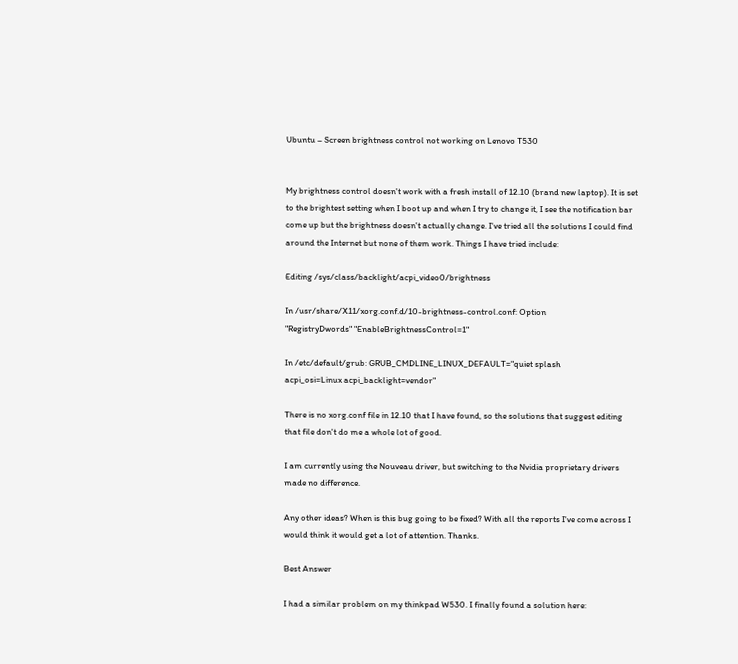Ubuntu – Screen brightness control not working on Lenovo T530


My brightness control doesn't work with a fresh install of 12.10 (brand new laptop). It is set to the brightest setting when I boot up and when I try to change it, I see the notification bar come up but the brightness doesn't actually change. I've tried all the solutions I could find around the Internet but none of them work. Things I have tried include:

Editing /sys/class/backlight/acpi_video0/brightness

In /usr/share/X11/xorg.conf.d/10-brightness-control.conf: Option
"RegistryDwords" "EnableBrightnessControl=1"

In /etc/default/grub: GRUB_CMDLINE_LINUX_DEFAULT="quiet splash
acpi_osi=Linux acpi_backlight=vendor"

There is no xorg.conf file in 12.10 that I have found, so the solutions that suggest editing that file don't do me a whole lot of good.

I am currently using the Nouveau driver, but switching to the Nvidia proprietary drivers made no difference.

Any other ideas? When is this bug going to be fixed? With all the reports I've come across I would think it would get a lot of attention. Thanks.

Best Answer

I had a similar problem on my thinkpad W530. I finally found a solution here: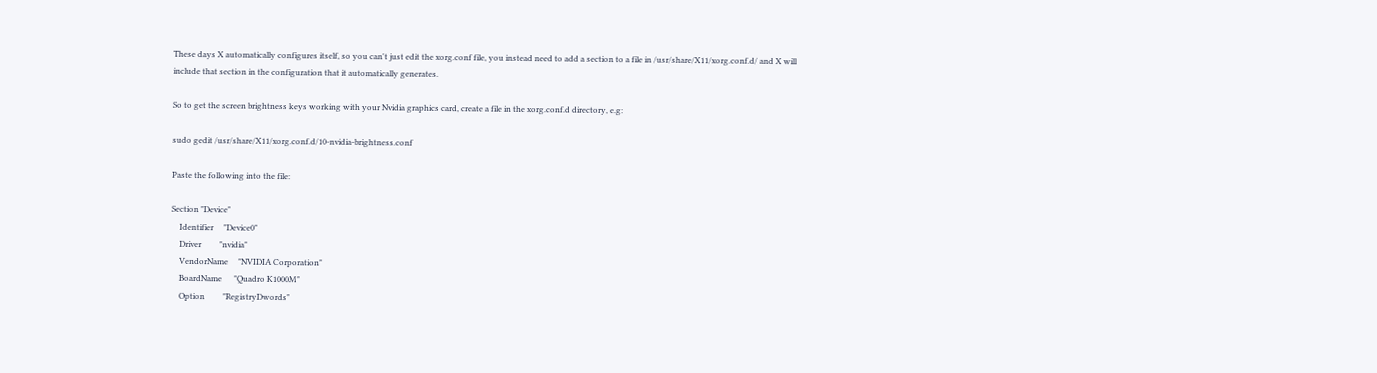These days X automatically configures itself, so you can't just edit the xorg.conf file, you instead need to add a section to a file in /usr/share/X11/xorg.conf.d/ and X will include that section in the configuration that it automatically generates.

So to get the screen brightness keys working with your Nvidia graphics card, create a file in the xorg.conf.d directory, e.g:

sudo gedit /usr/share/X11/xorg.conf.d/10-nvidia-brightness.conf

Paste the following into the file:

Section "Device"
    Identifier     "Device0"
    Driver         "nvidia"
    VendorName     "NVIDIA Corporation"
    BoardName      "Quadro K1000M"
    Option         "RegistryDwords"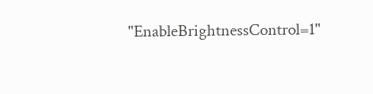"EnableBrightnessControl=1"